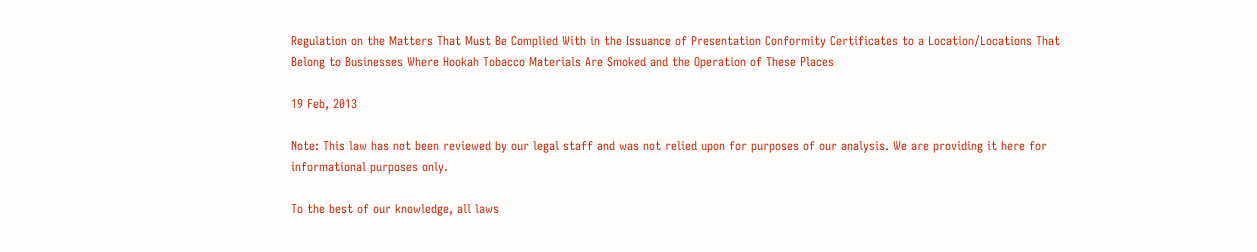Regulation on the Matters That Must Be Complied With in the Issuance of Presentation Conformity Certificates to a Location/Locations That Belong to Businesses Where Hookah Tobacco Materials Are Smoked and the Operation of These Places

19 Feb, 2013

Note: This law has not been reviewed by our legal staff and was not relied upon for purposes of our analysis. We are providing it here for informational purposes only.

To the best of our knowledge, all laws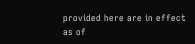provided here are in effect as of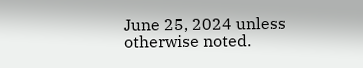June 25, 2024 unless otherwise noted.